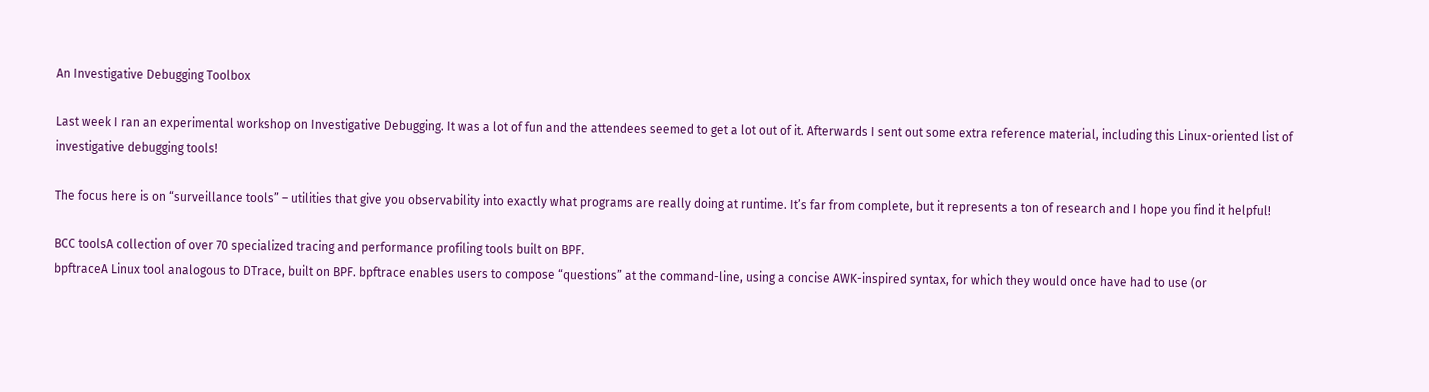An Investigative Debugging Toolbox

Last week I ran an experimental workshop on Investigative Debugging. It was a lot of fun and the attendees seemed to get a lot out of it. Afterwards I sent out some extra reference material, including this Linux-oriented list of investigative debugging tools!

The focus here is on “surveillance tools” – utilities that give you observability into exactly what programs are really doing at runtime. It’s far from complete, but it represents a ton of research and I hope you find it helpful!

BCC toolsA collection of over 70 specialized tracing and performance profiling tools built on BPF.
bpftraceA Linux tool analogous to DTrace, built on BPF. bpftrace enables users to compose “questions” at the command-line, using a concise AWK-inspired syntax, for which they would once have had to use (or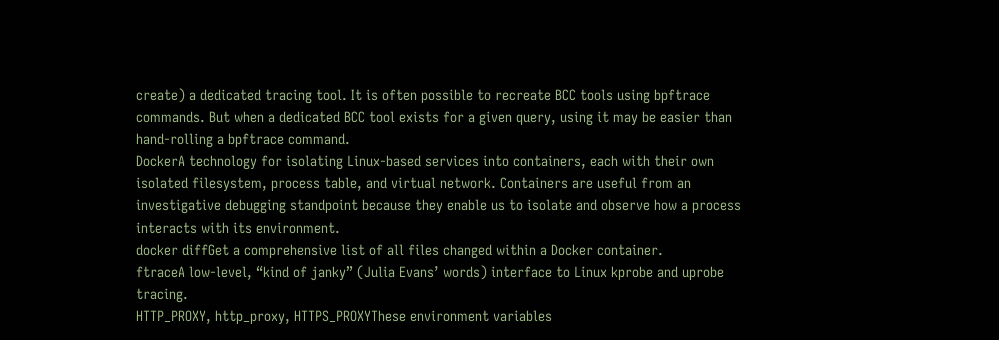create) a dedicated tracing tool. It is often possible to recreate BCC tools using bpftrace commands. But when a dedicated BCC tool exists for a given query, using it may be easier than hand-rolling a bpftrace command.
DockerA technology for isolating Linux-based services into containers, each with their own isolated filesystem, process table, and virtual network. Containers are useful from an investigative debugging standpoint because they enable us to isolate and observe how a process interacts with its environment.
docker diffGet a comprehensive list of all files changed within a Docker container.
ftraceA low-level, “kind of janky” (Julia Evans’ words) interface to Linux kprobe and uprobe tracing.
HTTP_PROXY, http_proxy, HTTPS_PROXYThese environment variables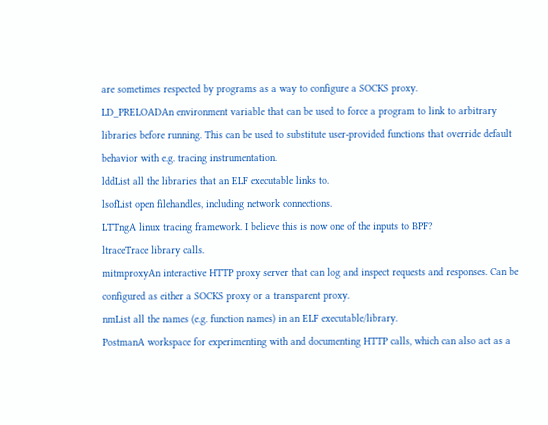are sometimes respected by programs as a way to configure a SOCKS proxy.
LD_PRELOADAn environment variable that can be used to force a program to link to arbitrary libraries before running. This can be used to substitute user-provided functions that override default behavior with e.g. tracing instrumentation.
lddList all the libraries that an ELF executable links to.
lsofList open filehandles, including network connections.
LTTngA linux tracing framework. I believe this is now one of the inputs to BPF?
ltraceTrace library calls.
mitmproxyAn interactive HTTP proxy server that can log and inspect requests and responses. Can be configured as either a SOCKS proxy or a transparent proxy.
nmList all the names (e.g. function names) in an ELF executable/library.
PostmanA workspace for experimenting with and documenting HTTP calls, which can also act as a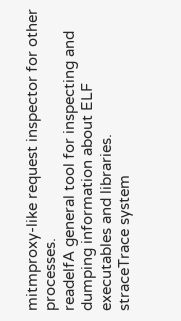mitmproxy-like request inspector for other processes.
readelfA general tool for inspecting and dumping information about ELF executables and libraries.
straceTrace system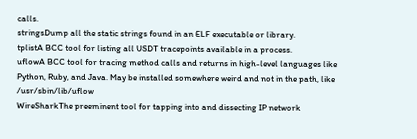calls.
stringsDump all the static strings found in an ELF executable or library.
tplistA BCC tool for listing all USDT tracepoints available in a process.
uflowA BCC tool for tracing method calls and returns in high-level languages like Python, Ruby, and Java. May be installed somewhere weird and not in the path, like /usr/sbin/lib/uflow
WireSharkThe preeminent tool for tapping into and dissecting IP network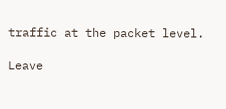traffic at the packet level.

Leave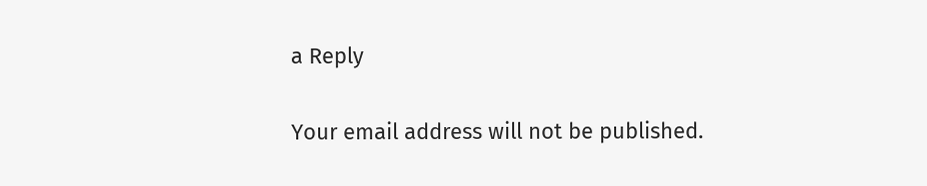a Reply

Your email address will not be published.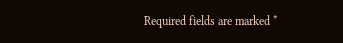Required fields are marked *